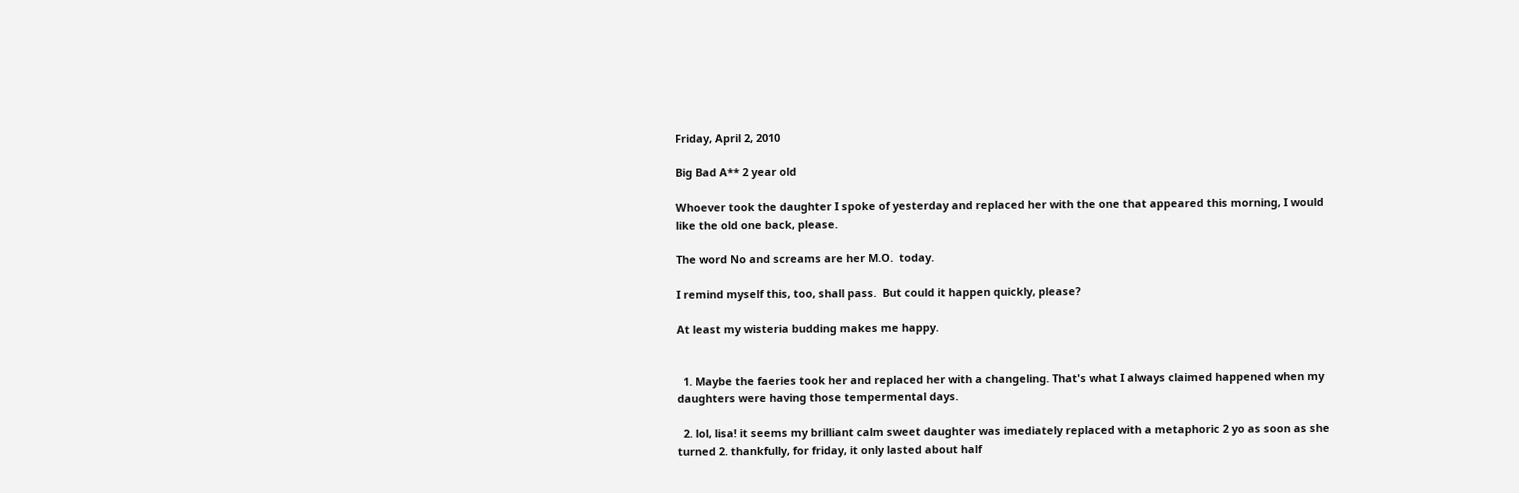Friday, April 2, 2010

Big Bad A** 2 year old

Whoever took the daughter I spoke of yesterday and replaced her with the one that appeared this morning, I would like the old one back, please.

The word No and screams are her M.O.  today.

I remind myself this, too, shall pass.  But could it happen quickly, please?

At least my wisteria budding makes me happy.


  1. Maybe the faeries took her and replaced her with a changeling. That's what I always claimed happened when my daughters were having those tempermental days.

  2. lol, lisa! it seems my brilliant calm sweet daughter was imediately replaced with a metaphoric 2 yo as soon as she turned 2. thankfully, for friday, it only lasted about half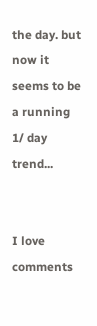the day. but now it seems to be a running 1/ day trend...


I love comments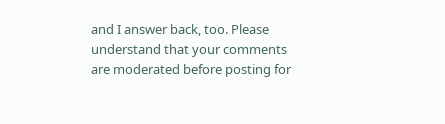and I answer back, too. Please understand that your comments are moderated before posting for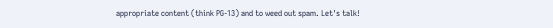appropriate content (think PG-13) and to weed out spam. Let's talk!